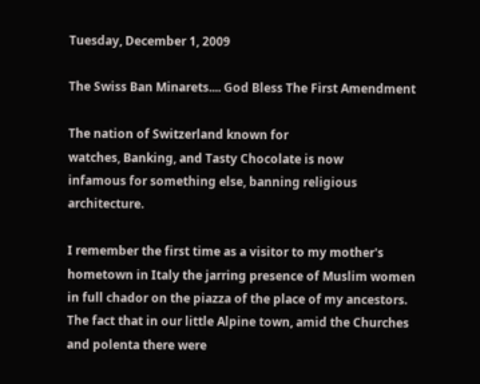Tuesday, December 1, 2009

The Swiss Ban Minarets.... God Bless The First Amendment

The nation of Switzerland known for
watches, Banking, and Tasty Chocolate is now
infamous for something else, banning religious architecture.

I remember the first time as a visitor to my mother's hometown in Italy the jarring presence of Muslim women in full chador on the piazza of the place of my ancestors. The fact that in our little Alpine town, amid the Churches and polenta there were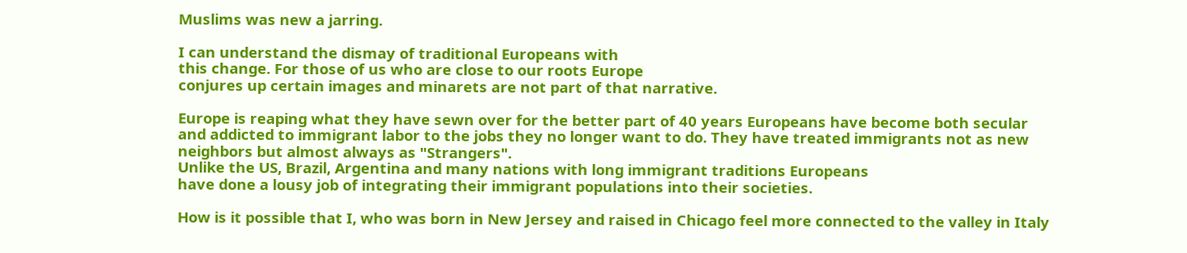Muslims was new a jarring.

I can understand the dismay of traditional Europeans with
this change. For those of us who are close to our roots Europe
conjures up certain images and minarets are not part of that narrative.

Europe is reaping what they have sewn over for the better part of 40 years Europeans have become both secular and addicted to immigrant labor to the jobs they no longer want to do. They have treated immigrants not as new neighbors but almost always as "Strangers".
Unlike the US, Brazil, Argentina and many nations with long immigrant traditions Europeans
have done a lousy job of integrating their immigrant populations into their societies.

How is it possible that I, who was born in New Jersey and raised in Chicago feel more connected to the valley in Italy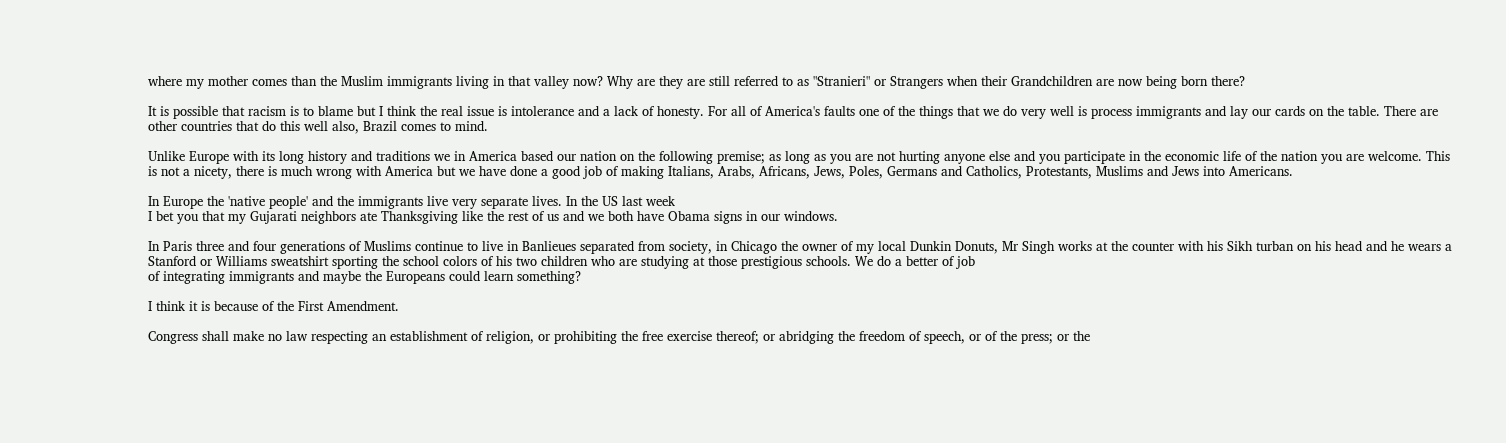where my mother comes than the Muslim immigrants living in that valley now? Why are they are still referred to as "Stranieri" or Strangers when their Grandchildren are now being born there?

It is possible that racism is to blame but I think the real issue is intolerance and a lack of honesty. For all of America's faults one of the things that we do very well is process immigrants and lay our cards on the table. There are other countries that do this well also, Brazil comes to mind.

Unlike Europe with its long history and traditions we in America based our nation on the following premise; as long as you are not hurting anyone else and you participate in the economic life of the nation you are welcome. This is not a nicety, there is much wrong with America but we have done a good job of making Italians, Arabs, Africans, Jews, Poles, Germans and Catholics, Protestants, Muslims and Jews into Americans.

In Europe the 'native people' and the immigrants live very separate lives. In the US last week
I bet you that my Gujarati neighbors ate Thanksgiving like the rest of us and we both have Obama signs in our windows.

In Paris three and four generations of Muslims continue to live in Banlieues separated from society, in Chicago the owner of my local Dunkin Donuts, Mr Singh works at the counter with his Sikh turban on his head and he wears a Stanford or Williams sweatshirt sporting the school colors of his two children who are studying at those prestigious schools. We do a better of job
of integrating immigrants and maybe the Europeans could learn something?

I think it is because of the First Amendment.

Congress shall make no law respecting an establishment of religion, or prohibiting the free exercise thereof; or abridging the freedom of speech, or of the press; or the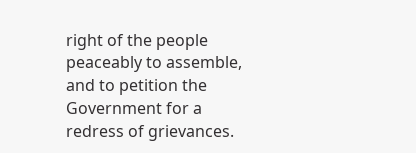right of the people peaceably to assemble, and to petition the Government for a redress of grievances.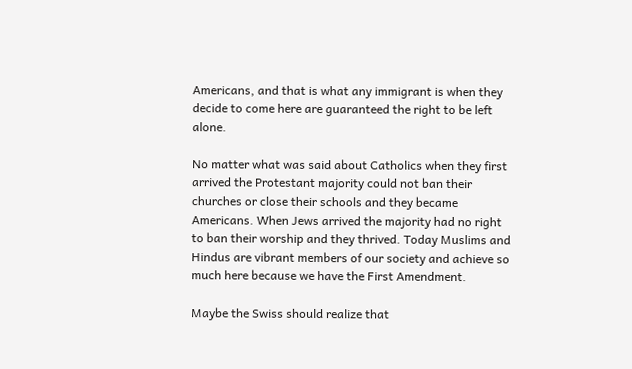Americans, and that is what any immigrant is when they decide to come here are guaranteed the right to be left alone.

No matter what was said about Catholics when they first arrived the Protestant majority could not ban their churches or close their schools and they became Americans. When Jews arrived the majority had no right to ban their worship and they thrived. Today Muslims and Hindus are vibrant members of our society and achieve so much here because we have the First Amendment.

Maybe the Swiss should realize that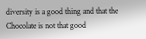diversity is a good thing and that the Chocolate is not that good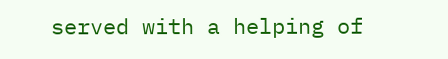served with a helping of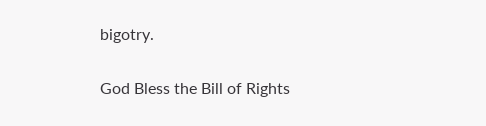bigotry.

God Bless the Bill of Rights